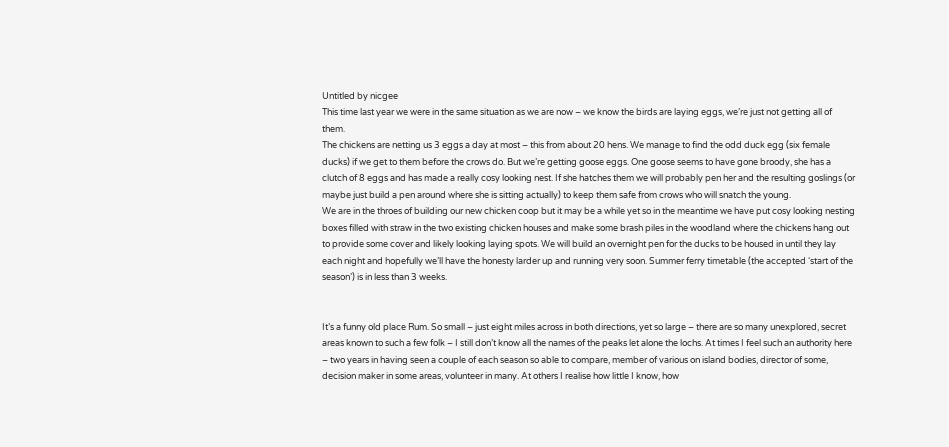Untitled by nicgee
This time last year we were in the same situation as we are now – we know the birds are laying eggs, we’re just not getting all of them.
The chickens are netting us 3 eggs a day at most – this from about 20 hens. We manage to find the odd duck egg (six female ducks) if we get to them before the crows do. But we’re getting goose eggs. One goose seems to have gone broody, she has a clutch of 8 eggs and has made a really cosy looking nest. If she hatches them we will probably pen her and the resulting goslings (or maybe just build a pen around where she is sitting actually) to keep them safe from crows who will snatch the young.
We are in the throes of building our new chicken coop but it may be a while yet so in the meantime we have put cosy looking nesting boxes filled with straw in the two existing chicken houses and make some brash piles in the woodland where the chickens hang out to provide some cover and likely looking laying spots. We will build an overnight pen for the ducks to be housed in until they lay each night and hopefully we’ll have the honesty larder up and running very soon. Summer ferry timetable (the accepted ‘start of the season’) is in less than 3 weeks.


It’s a funny old place Rum. So small – just eight miles across in both directions, yet so large – there are so many unexplored, secret areas known to such a few folk – I still don’t know all the names of the peaks let alone the lochs. At times I feel such an authority here – two years in having seen a couple of each season so able to compare, member of various on island bodies, director of some, decision maker in some areas, volunteer in many. At others I realise how little I know, how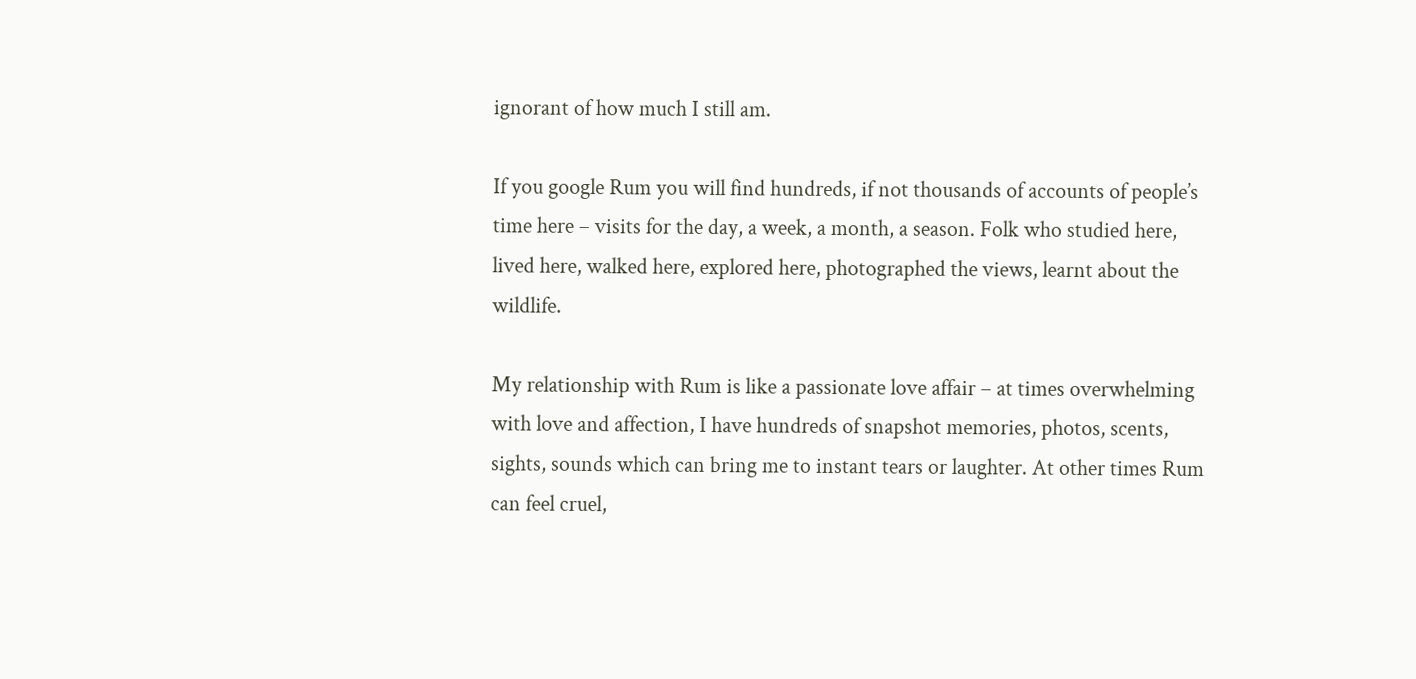ignorant of how much I still am.

If you google Rum you will find hundreds, if not thousands of accounts of people’s time here – visits for the day, a week, a month, a season. Folk who studied here, lived here, walked here, explored here, photographed the views, learnt about the wildlife.

My relationship with Rum is like a passionate love affair – at times overwhelming with love and affection, I have hundreds of snapshot memories, photos, scents, sights, sounds which can bring me to instant tears or laughter. At other times Rum can feel cruel,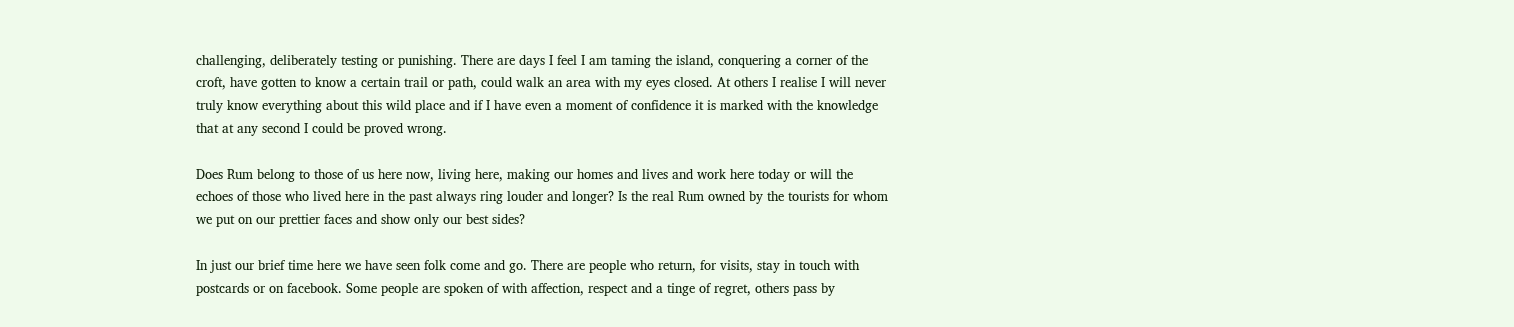challenging, deliberately testing or punishing. There are days I feel I am taming the island, conquering a corner of the croft, have gotten to know a certain trail or path, could walk an area with my eyes closed. At others I realise I will never truly know everything about this wild place and if I have even a moment of confidence it is marked with the knowledge that at any second I could be proved wrong.

Does Rum belong to those of us here now, living here, making our homes and lives and work here today or will the echoes of those who lived here in the past always ring louder and longer? Is the real Rum owned by the tourists for whom we put on our prettier faces and show only our best sides?

In just our brief time here we have seen folk come and go. There are people who return, for visits, stay in touch with postcards or on facebook. Some people are spoken of with affection, respect and a tinge of regret, others pass by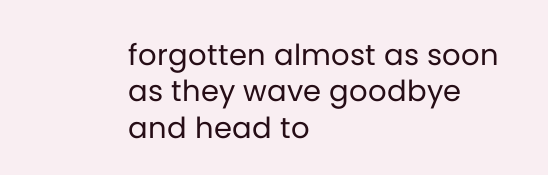forgotten almost as soon as they wave goodbye and head to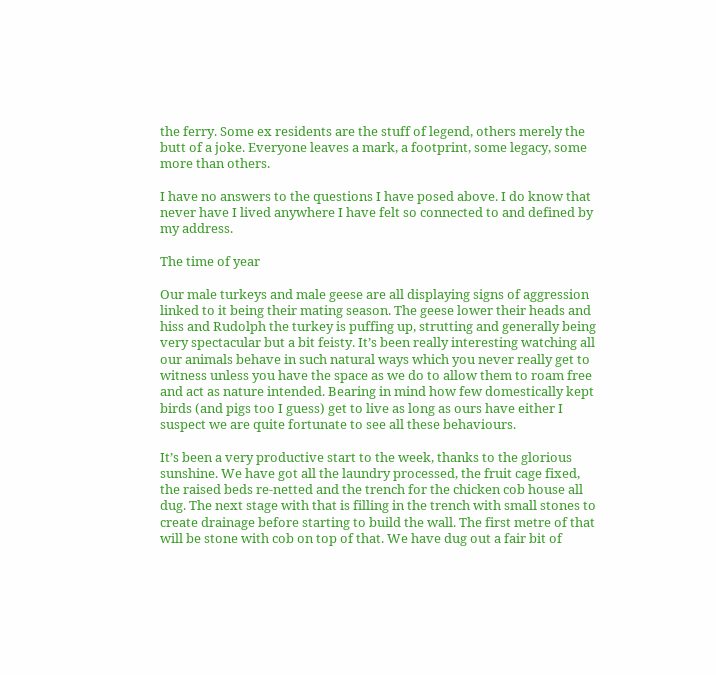the ferry. Some ex residents are the stuff of legend, others merely the butt of a joke. Everyone leaves a mark, a footprint, some legacy, some more than others.

I have no answers to the questions I have posed above. I do know that never have I lived anywhere I have felt so connected to and defined by my address.

The time of year

Our male turkeys and male geese are all displaying signs of aggression linked to it being their mating season. The geese lower their heads and hiss and Rudolph the turkey is puffing up, strutting and generally being very spectacular but a bit feisty. It’s been really interesting watching all our animals behave in such natural ways which you never really get to witness unless you have the space as we do to allow them to roam free and act as nature intended. Bearing in mind how few domestically kept birds (and pigs too I guess) get to live as long as ours have either I suspect we are quite fortunate to see all these behaviours.

It’s been a very productive start to the week, thanks to the glorious sunshine. We have got all the laundry processed, the fruit cage fixed, the raised beds re-netted and the trench for the chicken cob house all dug. The next stage with that is filling in the trench with small stones to create drainage before starting to build the wall. The first metre of that will be stone with cob on top of that. We have dug out a fair bit of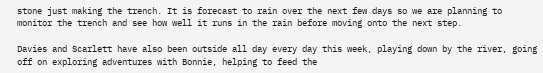stone just making the trench. It is forecast to rain over the next few days so we are planning to monitor the trench and see how well it runs in the rain before moving onto the next step.

Davies and Scarlett have also been outside all day every day this week, playing down by the river, going off on exploring adventures with Bonnie, helping to feed the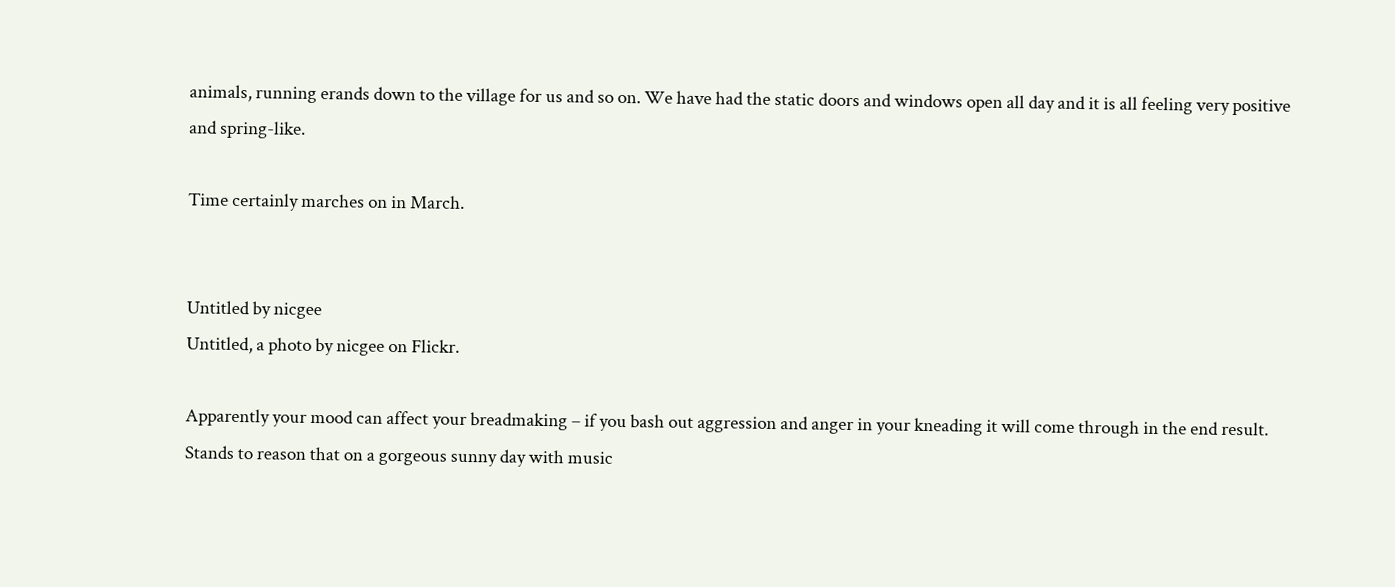animals, running erands down to the village for us and so on. We have had the static doors and windows open all day and it is all feeling very positive and spring-like.

Time certainly marches on in March.


Untitled by nicgee
Untitled, a photo by nicgee on Flickr.

Apparently your mood can affect your breadmaking – if you bash out aggression and anger in your kneading it will come through in the end result.
Stands to reason that on a gorgeous sunny day with music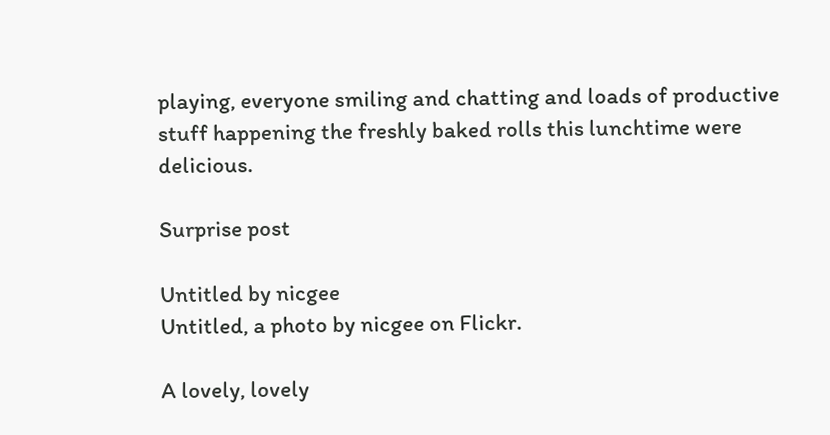playing, everyone smiling and chatting and loads of productive stuff happening the freshly baked rolls this lunchtime were delicious.

Surprise post

Untitled by nicgee
Untitled, a photo by nicgee on Flickr.

A lovely, lovely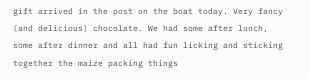gift arrived in the post on the boat today. Very fancy (and delicious) chocolate. We had some after lunch, some after dinner and all had fun licking and sticking together the maize packing things